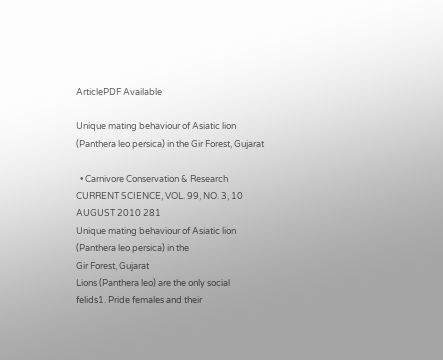ArticlePDF Available

Unique mating behaviour of Asiatic lion (Panthera leo persica) in the Gir Forest, Gujarat

  • Carnivore Conservation & Research
CURRENT SCIENCE, VOL. 99, NO. 3, 10 AUGUST 2010 281
Unique mating behaviour of Asiatic lion (Panthera leo persica) in the
Gir Forest, Gujarat
Lions (Panthera leo) are the only social
felids1. Pride females and their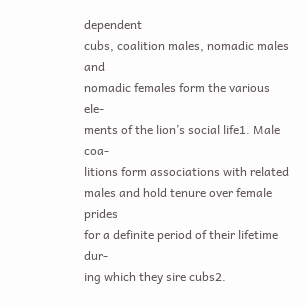dependent
cubs, coalition males, nomadic males and
nomadic females form the various ele-
ments of the lion’s social life1. Male coa-
litions form associations with related
males and hold tenure over female prides
for a definite period of their lifetime dur-
ing which they sire cubs2.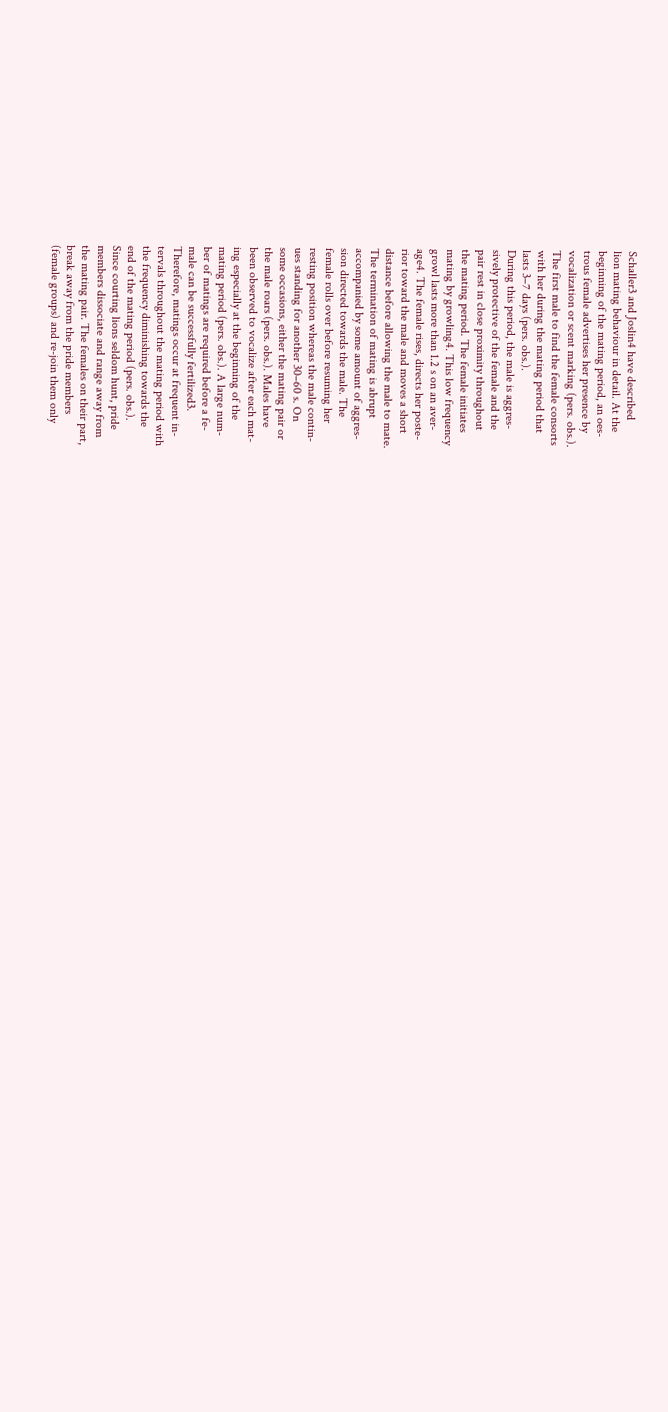Schaller3 and Joslin4 have described
lion mating behaviour in detail. At the
beginning of the mating period, an oes-
trous female advertises her presence by
vocalization or scent marking (pers. obs.).
The first male to find the female consorts
with her during the mating period that
lasts 3–7 days (pers. obs.).
During this period, the male is aggres-
sively protective of the female and the
pair rest in close proximity throughout
the mating period. The female initiates
mating by growling4. This low frequency
growl lasts more than 1.2 s on an aver-
age4. The female rises, directs her poste-
rior toward the male and moves a short
distance before allowing the male to mate.
The termination of mating is abrupt
accompanied by some amount of aggres-
sion directed towards the male. The
female rolls over before resuming her
resting position whereas the male contin-
ues standing for another 30–60 s. On
some occasions, either the mating pair or
the male roars (pers. obs.). Males have
been observed to vocalize after each mat-
ing especially at the beginning of the
mating period (pers. obs.). A large num-
ber of matings are required before a fe-
male can be successfully fertilized3.
Therefore, matings occur at frequent in-
tervals throughout the mating period with
the frequency diminishing towards the
end of the mating period (pers. obs.).
Since courting lions seldom hunt, pride
members dissociate and range away from
the mating pair. The females on their part,
break away from the pride members
(female groups) and re-join them only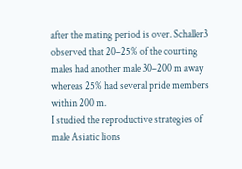after the mating period is over. Schaller3
observed that 20–25% of the courting
males had another male 30–200 m away
whereas 25% had several pride members
within 200 m.
I studied the reproductive strategies of
male Asiatic lions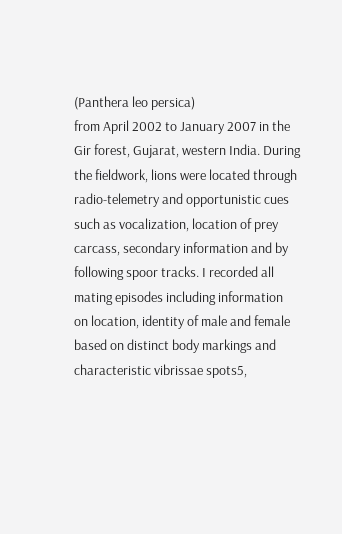(Panthera leo persica)
from April 2002 to January 2007 in the
Gir forest, Gujarat, western India. During
the fieldwork, lions were located through
radio-telemetry and opportunistic cues
such as vocalization, location of prey
carcass, secondary information and by
following spoor tracks. I recorded all
mating episodes including information
on location, identity of male and female
based on distinct body markings and
characteristic vibrissae spots5,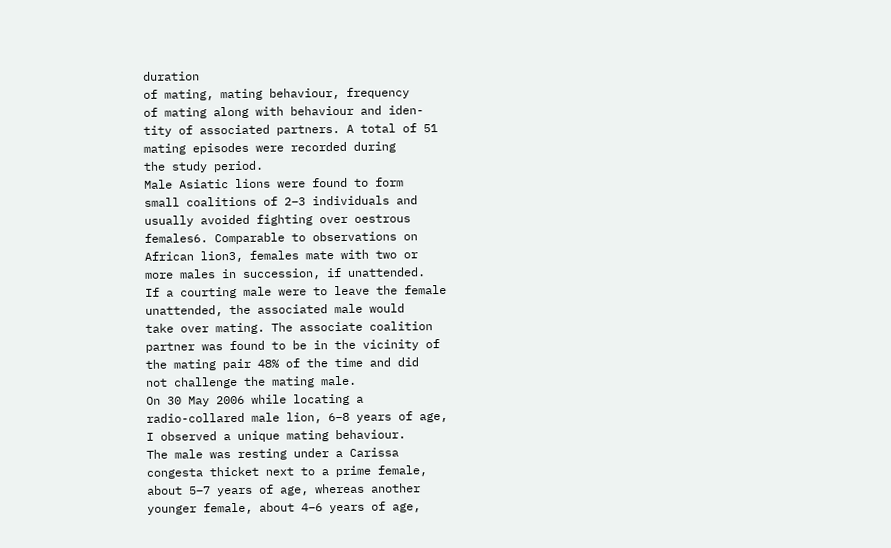duration
of mating, mating behaviour, frequency
of mating along with behaviour and iden-
tity of associated partners. A total of 51
mating episodes were recorded during
the study period.
Male Asiatic lions were found to form
small coalitions of 2–3 individuals and
usually avoided fighting over oestrous
females6. Comparable to observations on
African lion3, females mate with two or
more males in succession, if unattended.
If a courting male were to leave the female
unattended, the associated male would
take over mating. The associate coalition
partner was found to be in the vicinity of
the mating pair 48% of the time and did
not challenge the mating male.
On 30 May 2006 while locating a
radio-collared male lion, 6–8 years of age,
I observed a unique mating behaviour.
The male was resting under a Carissa
congesta thicket next to a prime female,
about 5–7 years of age, whereas another
younger female, about 4–6 years of age,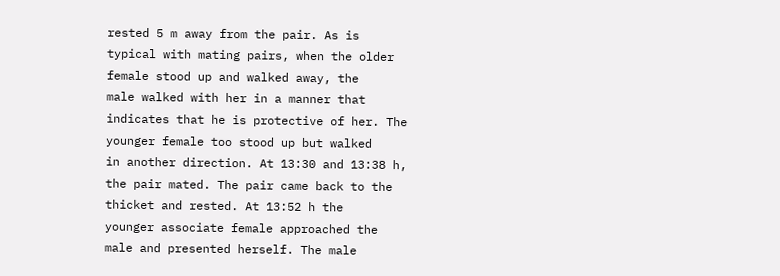rested 5 m away from the pair. As is
typical with mating pairs, when the older
female stood up and walked away, the
male walked with her in a manner that
indicates that he is protective of her. The
younger female too stood up but walked
in another direction. At 13:30 and 13:38 h,
the pair mated. The pair came back to the
thicket and rested. At 13:52 h the
younger associate female approached the
male and presented herself. The male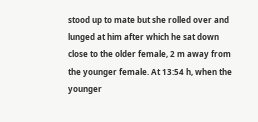stood up to mate but she rolled over and
lunged at him after which he sat down
close to the older female, 2 m away from
the younger female. At 13:54 h, when the
younger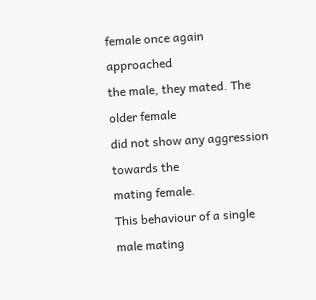female once again approached
the male, they mated. The older female
did not show any aggression towards the
mating female.
This behaviour of a single male mating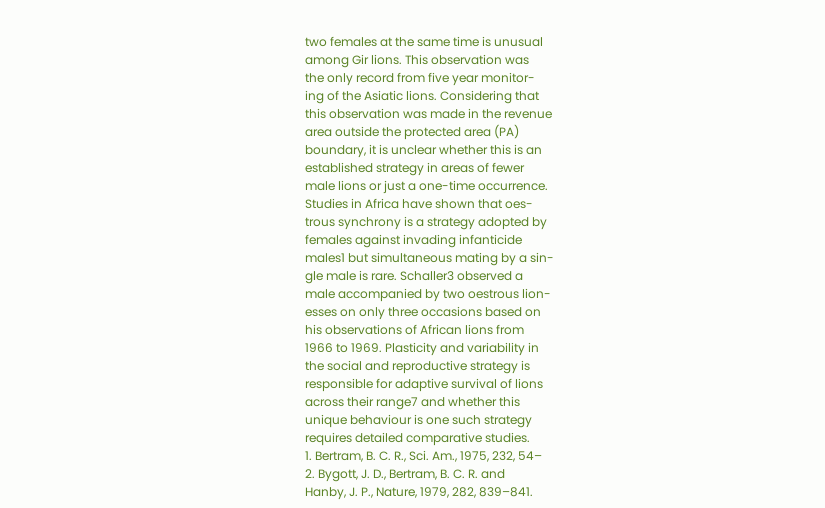two females at the same time is unusual
among Gir lions. This observation was
the only record from five year monitor-
ing of the Asiatic lions. Considering that
this observation was made in the revenue
area outside the protected area (PA)
boundary, it is unclear whether this is an
established strategy in areas of fewer
male lions or just a one-time occurrence.
Studies in Africa have shown that oes-
trous synchrony is a strategy adopted by
females against invading infanticide
males1 but simultaneous mating by a sin-
gle male is rare. Schaller3 observed a
male accompanied by two oestrous lion-
esses on only three occasions based on
his observations of African lions from
1966 to 1969. Plasticity and variability in
the social and reproductive strategy is
responsible for adaptive survival of lions
across their range7 and whether this
unique behaviour is one such strategy
requires detailed comparative studies.
1. Bertram, B. C. R., Sci. Am., 1975, 232, 54–
2. Bygott, J. D., Bertram, B. C. R. and
Hanby, J. P., Nature, 1979, 282, 839–841.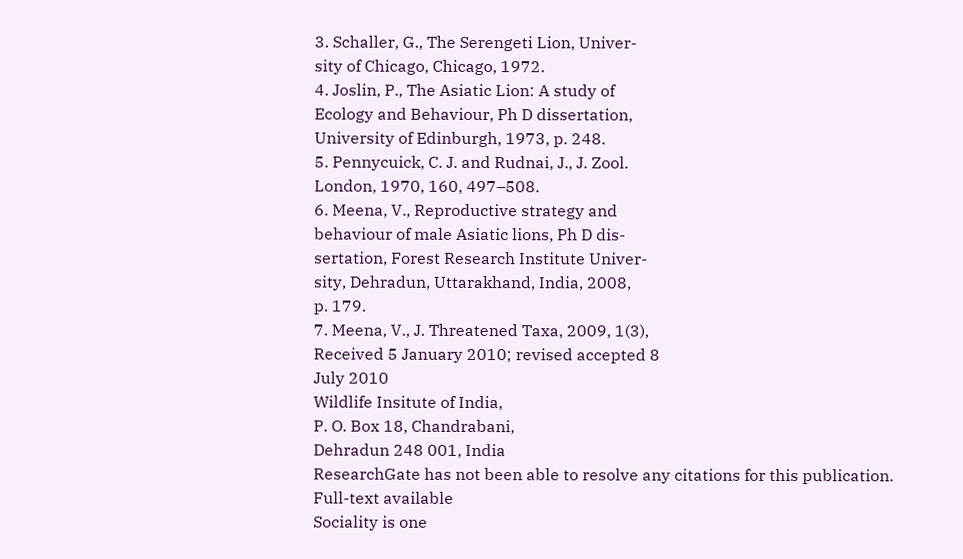3. Schaller, G., The Serengeti Lion, Univer-
sity of Chicago, Chicago, 1972.
4. Joslin, P., The Asiatic Lion: A study of
Ecology and Behaviour, Ph D dissertation,
University of Edinburgh, 1973, p. 248.
5. Pennycuick, C. J. and Rudnai, J., J. Zool.
London, 1970, 160, 497–508.
6. Meena, V., Reproductive strategy and
behaviour of male Asiatic lions, Ph D dis-
sertation, Forest Research Institute Univer-
sity, Dehradun, Uttarakhand, India, 2008,
p. 179.
7. Meena, V., J. Threatened Taxa, 2009, 1(3),
Received 5 January 2010; revised accepted 8
July 2010
Wildlife Insitute of India,
P. O. Box 18, Chandrabani,
Dehradun 248 001, India
ResearchGate has not been able to resolve any citations for this publication.
Full-text available
Sociality is one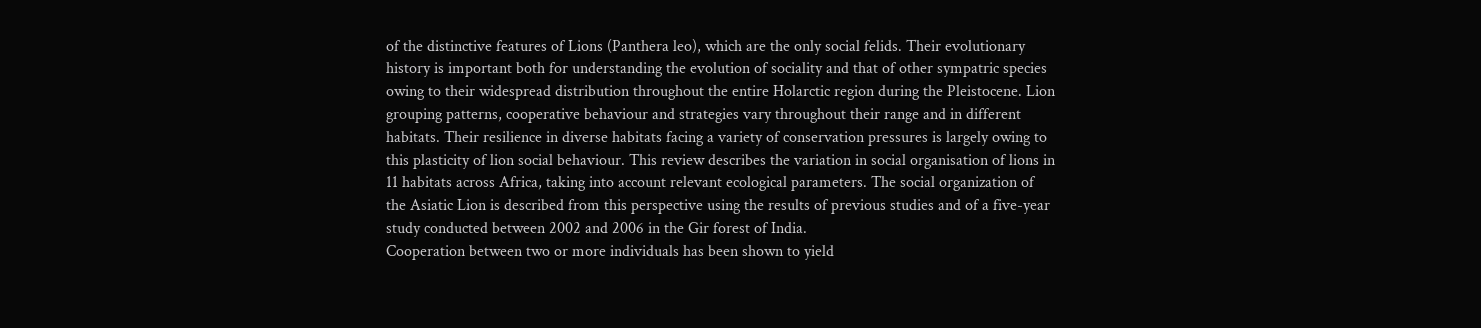of the distinctive features of Lions (Panthera leo), which are the only social felids. Their evolutionary history is important both for understanding the evolution of sociality and that of other sympatric species owing to their widespread distribution throughout the entire Holarctic region during the Pleistocene. Lion grouping patterns, cooperative behaviour and strategies vary throughout their range and in different habitats. Their resilience in diverse habitats facing a variety of conservation pressures is largely owing to this plasticity of lion social behaviour. This review describes the variation in social organisation of lions in 11 habitats across Africa, taking into account relevant ecological parameters. The social organization of the Asiatic Lion is described from this perspective using the results of previous studies and of a five-year study conducted between 2002 and 2006 in the Gir forest of India.
Cooperation between two or more individuals has been shown to yield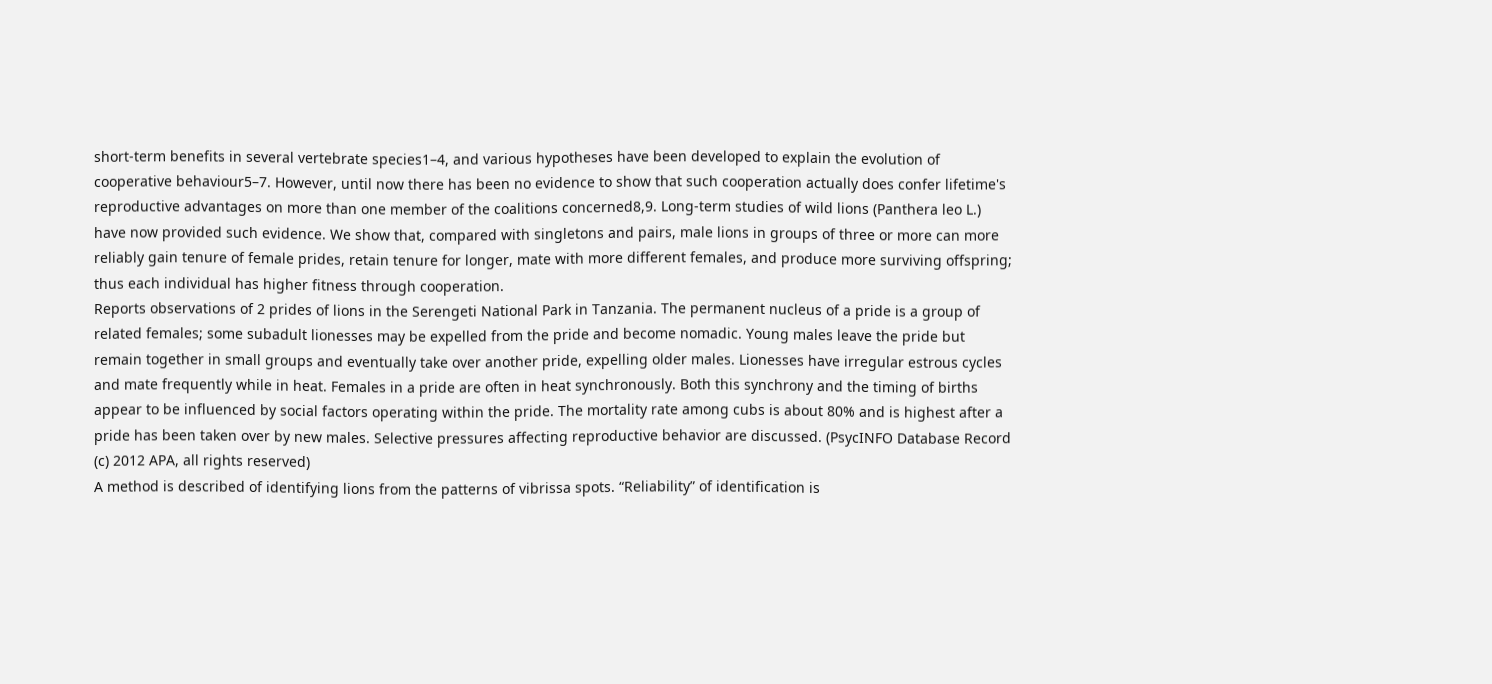short-term benefits in several vertebrate species1–4, and various hypotheses have been developed to explain the evolution of cooperative behaviour5–7. However, until now there has been no evidence to show that such cooperation actually does confer lifetime's reproductive advantages on more than one member of the coalitions concerned8,9. Long-term studies of wild lions (Panthera leo L.) have now provided such evidence. We show that, compared with singletons and pairs, male lions in groups of three or more can more reliably gain tenure of female prides, retain tenure for longer, mate with more different females, and produce more surviving offspring; thus each individual has higher fitness through cooperation.
Reports observations of 2 prides of lions in the Serengeti National Park in Tanzania. The permanent nucleus of a pride is a group of related females; some subadult lionesses may be expelled from the pride and become nomadic. Young males leave the pride but remain together in small groups and eventually take over another pride, expelling older males. Lionesses have irregular estrous cycles and mate frequently while in heat. Females in a pride are often in heat synchronously. Both this synchrony and the timing of births appear to be influenced by social factors operating within the pride. The mortality rate among cubs is about 80% and is highest after a pride has been taken over by new males. Selective pressures affecting reproductive behavior are discussed. (PsycINFO Database Record (c) 2012 APA, all rights reserved)
A method is described of identifying lions from the patterns of vibrissa spots. “Reliability” of identification is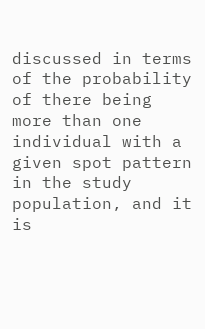discussed in terms of the probability of there being more than one individual with a given spot pattern in the study population, and it is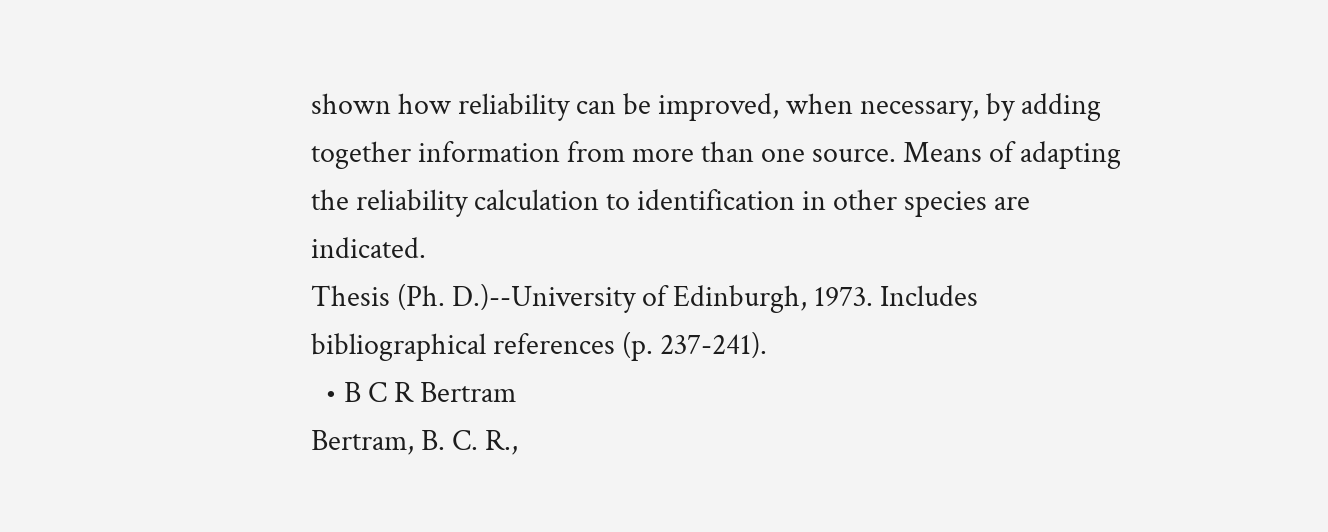shown how reliability can be improved, when necessary, by adding together information from more than one source. Means of adapting the reliability calculation to identification in other species are indicated.
Thesis (Ph. D.)--University of Edinburgh, 1973. Includes bibliographical references (p. 237-241).
  • B C R Bertram
Bertram, B. C. R.,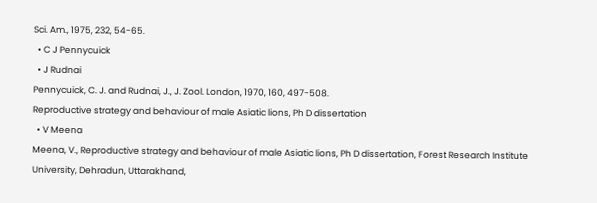Sci. Am., 1975, 232, 54-65.
  • C J Pennycuick
  • J Rudnai
Pennycuick, C. J. and Rudnai, J., J. Zool. London, 1970, 160, 497-508.
Reproductive strategy and behaviour of male Asiatic lions, Ph D dissertation
  • V Meena
Meena, V., Reproductive strategy and behaviour of male Asiatic lions, Ph D dissertation, Forest Research Institute University, Dehradun, Uttarakhand,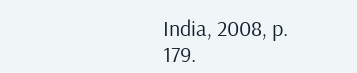India, 2008, p. 179.